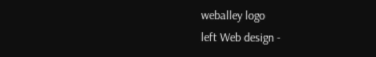weballey logo
left Web design -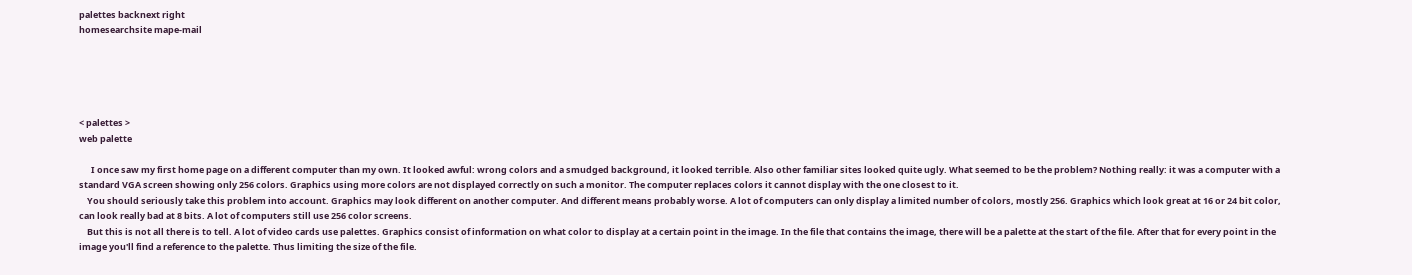palettes backnext right
homesearchsite mape-mail





< palettes >
web palette

      I once saw my first home page on a different computer than my own. It looked awful: wrong colors and a smudged background, it looked terrible. Also other familiar sites looked quite ugly. What seemed to be the problem? Nothing really: it was a computer with a standard VGA screen showing only 256 colors. Graphics using more colors are not displayed correctly on such a monitor. The computer replaces colors it cannot display with the one closest to it.
    You should seriously take this problem into account. Graphics may look different on another computer. And different means probably worse. A lot of computers can only display a limited number of colors, mostly 256. Graphics which look great at 16 or 24 bit color, can look really bad at 8 bits. A lot of computers still use 256 color screens.
    But this is not all there is to tell. A lot of video cards use palettes. Graphics consist of information on what color to display at a certain point in the image. In the file that contains the image, there will be a palette at the start of the file. After that for every point in the image you'll find a reference to the palette. Thus limiting the size of the file.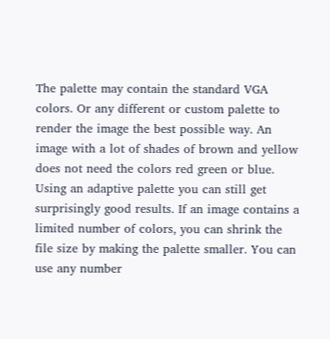The palette may contain the standard VGA colors. Or any different or custom palette to render the image the best possible way. An image with a lot of shades of brown and yellow does not need the colors red green or blue. Using an adaptive palette you can still get surprisingly good results. If an image contains a limited number of colors, you can shrink the file size by making the palette smaller. You can use any number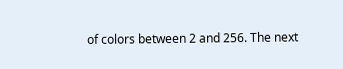of colors between 2 and 256. The next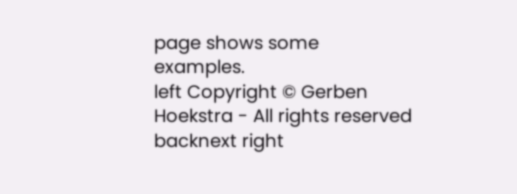page shows some examples.
left Copyright © Gerben Hoekstra - All rights reserved backnext right